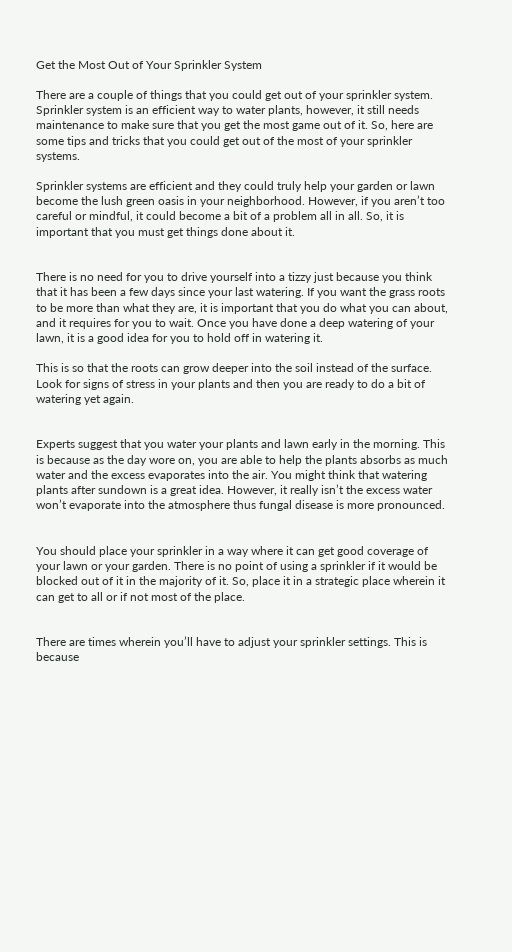Get the Most Out of Your Sprinkler System

There are a couple of things that you could get out of your sprinkler system. Sprinkler system is an efficient way to water plants, however, it still needs maintenance to make sure that you get the most game out of it. So, here are some tips and tricks that you could get out of the most of your sprinkler systems.

Sprinkler systems are efficient and they could truly help your garden or lawn become the lush green oasis in your neighborhood. However, if you aren’t too careful or mindful, it could become a bit of a problem all in all. So, it is important that you must get things done about it.


There is no need for you to drive yourself into a tizzy just because you think that it has been a few days since your last watering. If you want the grass roots to be more than what they are, it is important that you do what you can about, and it requires for you to wait. Once you have done a deep watering of your lawn, it is a good idea for you to hold off in watering it.

This is so that the roots can grow deeper into the soil instead of the surface. Look for signs of stress in your plants and then you are ready to do a bit of watering yet again.


Experts suggest that you water your plants and lawn early in the morning. This is because as the day wore on, you are able to help the plants absorbs as much water and the excess evaporates into the air. You might think that watering plants after sundown is a great idea. However, it really isn’t the excess water won’t evaporate into the atmosphere thus fungal disease is more pronounced.


You should place your sprinkler in a way where it can get good coverage of your lawn or your garden. There is no point of using a sprinkler if it would be blocked out of it in the majority of it. So, place it in a strategic place wherein it can get to all or if not most of the place.


There are times wherein you’ll have to adjust your sprinkler settings. This is because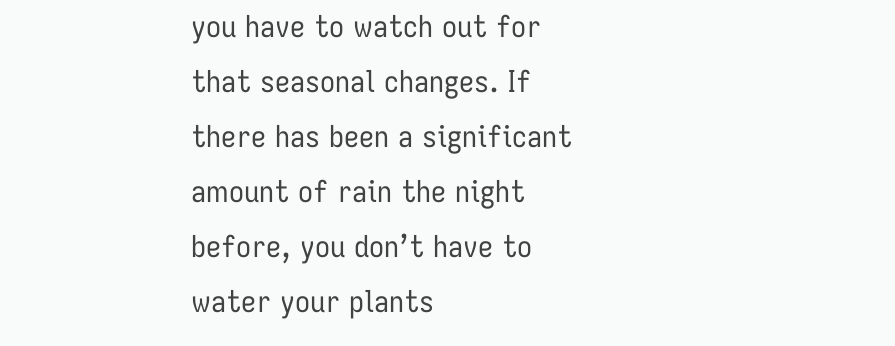you have to watch out for that seasonal changes. If there has been a significant amount of rain the night before, you don’t have to water your plants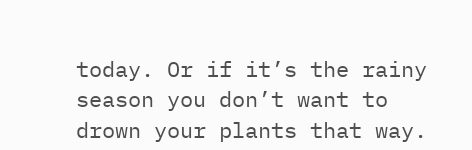today. Or if it’s the rainy season you don’t want to drown your plants that way.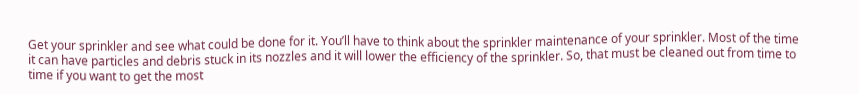Get your sprinkler and see what could be done for it. You’ll have to think about the sprinkler maintenance of your sprinkler. Most of the time it can have particles and debris stuck in its nozzles and it will lower the efficiency of the sprinkler. So, that must be cleaned out from time to time if you want to get the most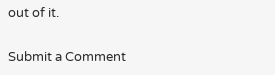out of it.

Submit a Comment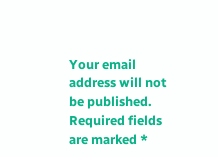Your email address will not be published. Required fields are marked *